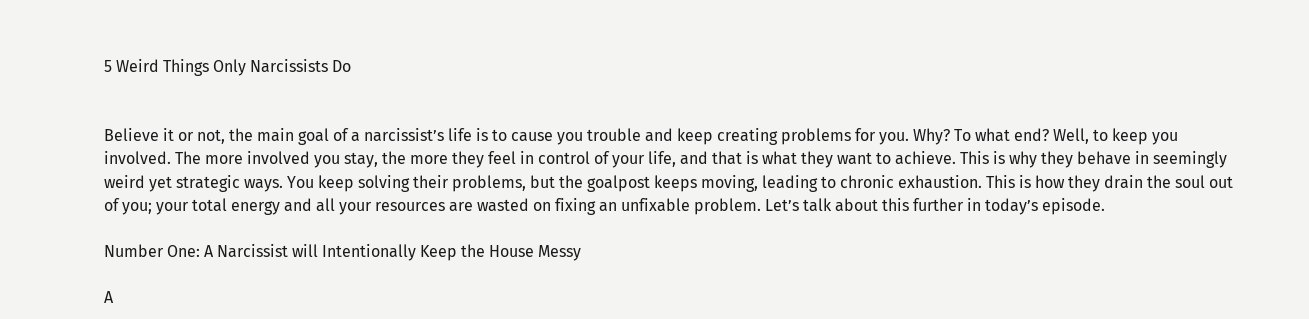5 Weird Things Only Narcissists Do


Believe it or not, the main goal of a narcissist’s life is to cause you trouble and keep creating problems for you. Why? To what end? Well, to keep you involved. The more involved you stay, the more they feel in control of your life, and that is what they want to achieve. This is why they behave in seemingly weird yet strategic ways. You keep solving their problems, but the goalpost keeps moving, leading to chronic exhaustion. This is how they drain the soul out of you; your total energy and all your resources are wasted on fixing an unfixable problem. Let’s talk about this further in today’s episode.

Number One: A Narcissist will Intentionally Keep the House Messy

A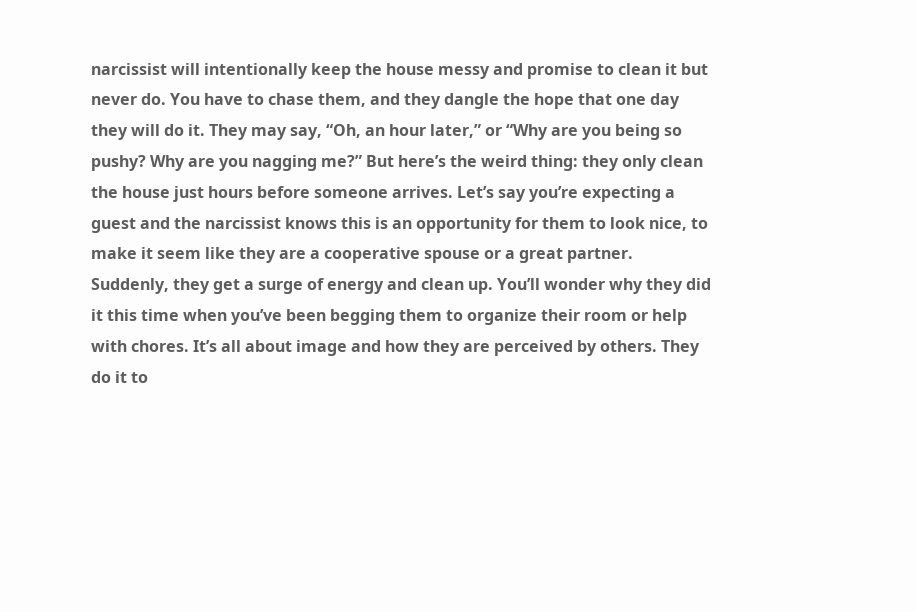narcissist will intentionally keep the house messy and promise to clean it but never do. You have to chase them, and they dangle the hope that one day they will do it. They may say, “Oh, an hour later,” or “Why are you being so pushy? Why are you nagging me?” But here’s the weird thing: they only clean the house just hours before someone arrives. Let’s say you’re expecting a guest and the narcissist knows this is an opportunity for them to look nice, to make it seem like they are a cooperative spouse or a great partner. Suddenly, they get a surge of energy and clean up. You’ll wonder why they did it this time when you’ve been begging them to organize their room or help with chores. It’s all about image and how they are perceived by others. They do it to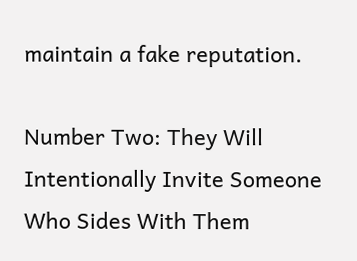maintain a fake reputation.

Number Two: They Will Intentionally Invite Someone Who Sides With Them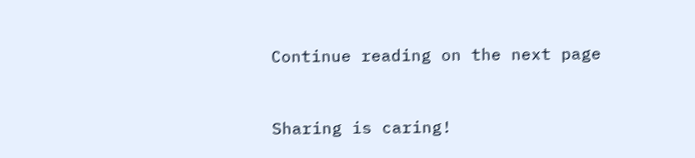Continue reading on the next page


Sharing is caring!